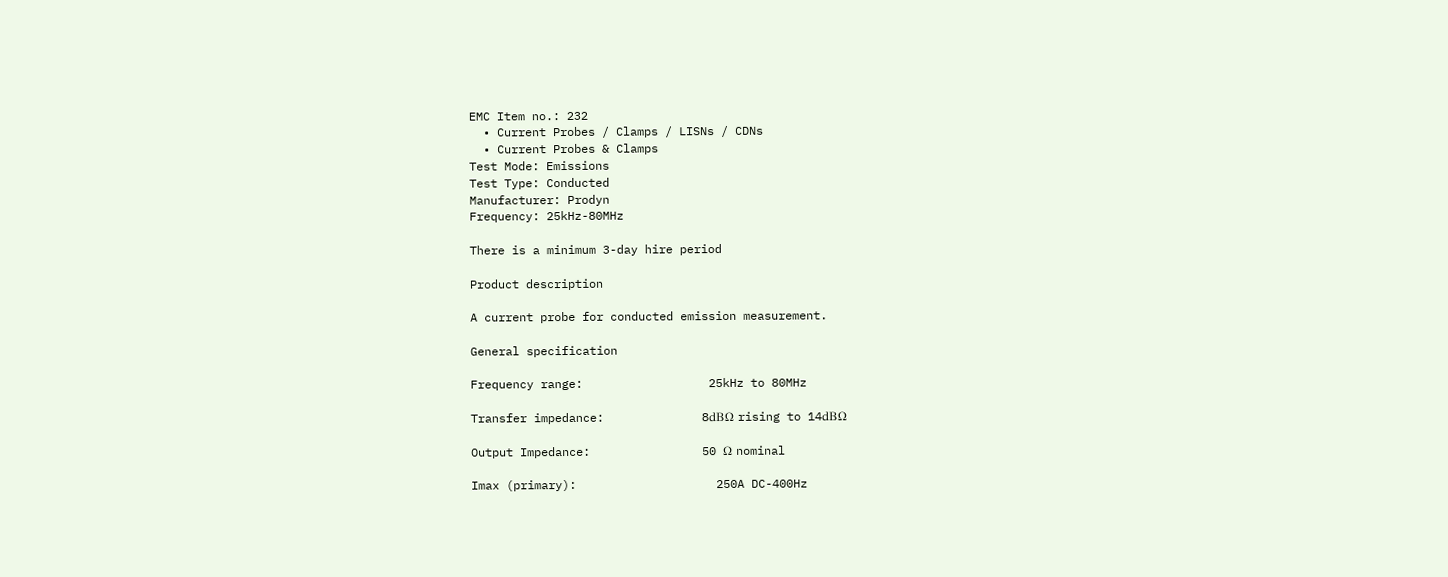EMC Item no.: 232
  • Current Probes / Clamps / LISNs / CDNs
  • Current Probes & Clamps
Test Mode: Emissions
Test Type: Conducted
Manufacturer: Prodyn
Frequency: 25kHz-80MHz

There is a minimum 3-day hire period

Product description

A current probe for conducted emission measurement.

General specification

Frequency range:                  25kHz to 80MHz

Transfer impedance:              8dBΩ rising to 14dBΩ

Output Impedance:                50 Ω nominal

Imax (primary):                    250A DC-400Hz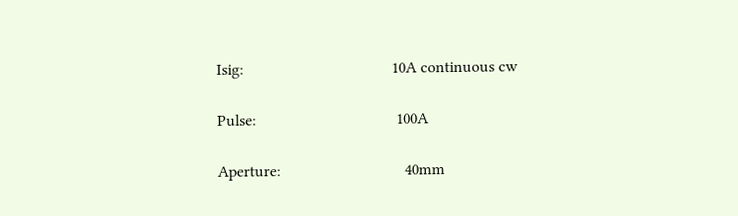Isig:                                     10A continuous cw

Pulse:                                   100A

Aperture:                               40mm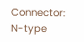Connector:                             N-type